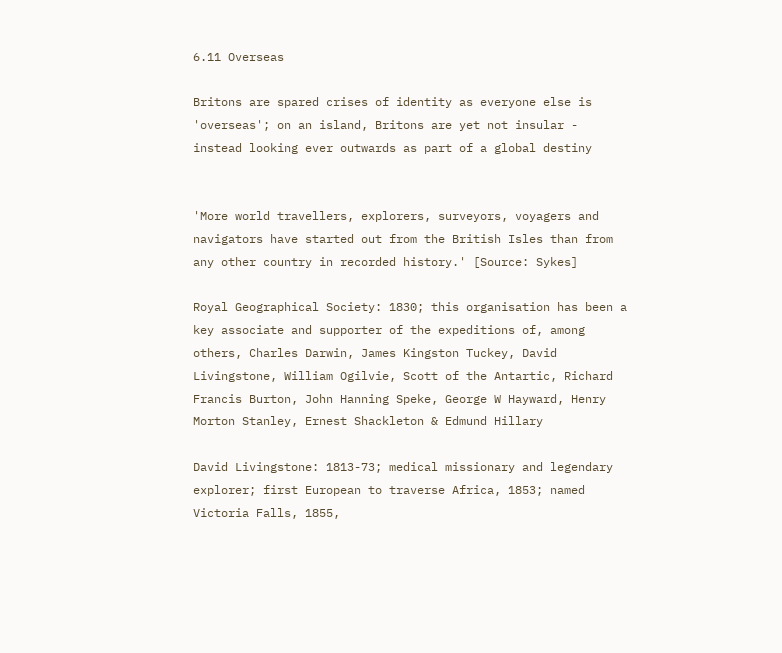6.11 Overseas

Britons are spared crises of identity as everyone else is 'overseas'; on an island, Britons are yet not insular - instead looking ever outwards as part of a global destiny


'More world travellers, explorers, surveyors, voyagers and navigators have started out from the British Isles than from any other country in recorded history.' [Source: Sykes]

Royal Geographical Society: 1830; this organisation has been a key associate and supporter of the expeditions of, among others, Charles Darwin, James Kingston Tuckey, David Livingstone, William Ogilvie, Scott of the Antartic, Richard Francis Burton, John Hanning Speke, George W Hayward, Henry Morton Stanley, Ernest Shackleton & Edmund Hillary

David Livingstone: 1813-73; medical missionary and legendary explorer; first European to traverse Africa, 1853; named Victoria Falls, 1855,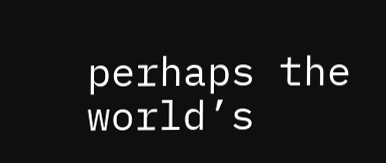perhaps the world’s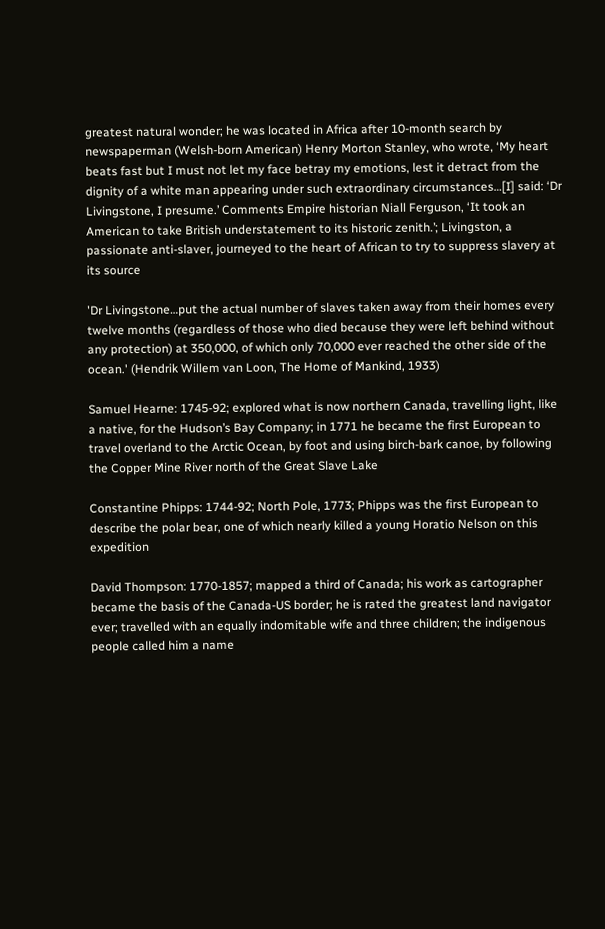greatest natural wonder; he was located in Africa after 10-month search by newspaperman (Welsh-born American) Henry Morton Stanley, who wrote, ‘My heart beats fast but I must not let my face betray my emotions, lest it detract from the dignity of a white man appearing under such extraordinary circumstances…[I] said: ‘Dr Livingstone, I presume.’ Comments Empire historian Niall Ferguson, ‘It took an American to take British understatement to its historic zenith.’; Livingston, a passionate anti-slaver, journeyed to the heart of African to try to suppress slavery at its source

'Dr Livingstone…put the actual number of slaves taken away from their homes every twelve months (regardless of those who died because they were left behind without any protection) at 350,000, of which only 70,000 ever reached the other side of the ocean.' (Hendrik Willem van Loon, The Home of Mankind, 1933)

Samuel Hearne: 1745-92; explored what is now northern Canada, travelling light, like a native, for the Hudson’s Bay Company; in 1771 he became the first European to travel overland to the Arctic Ocean, by foot and using birch-bark canoe, by following the Copper Mine River north of the Great Slave Lake

Constantine Phipps: 1744-92; North Pole, 1773; Phipps was the first European to describe the polar bear, one of which nearly killed a young Horatio Nelson on this expedition

David Thompson: 1770-1857; mapped a third of Canada; his work as cartographer became the basis of the Canada-US border; he is rated the greatest land navigator ever; travelled with an equally indomitable wife and three children; the indigenous people called him a name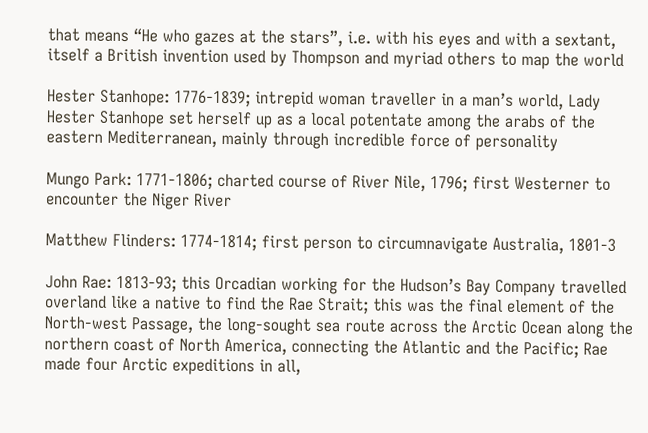that means “He who gazes at the stars”, i.e. with his eyes and with a sextant, itself a British invention used by Thompson and myriad others to map the world

Hester Stanhope: 1776-1839; intrepid woman traveller in a man’s world, Lady Hester Stanhope set herself up as a local potentate among the arabs of the eastern Mediterranean, mainly through incredible force of personality

Mungo Park: 1771-1806; charted course of River Nile, 1796; first Westerner to encounter the Niger River

Matthew Flinders: 1774-1814; first person to circumnavigate Australia, 1801-3

John Rae: 1813-93; this Orcadian working for the Hudson’s Bay Company travelled overland like a native to find the Rae Strait; this was the final element of the North-west Passage, the long-sought sea route across the Arctic Ocean along the northern coast of North America, connecting the Atlantic and the Pacific; Rae made four Arctic expeditions in all,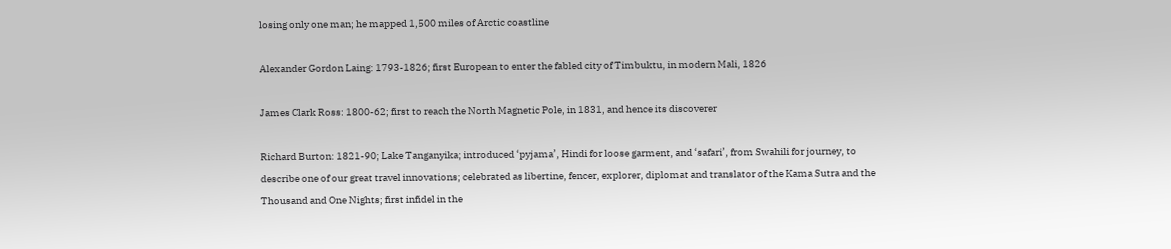losing only one man; he mapped 1,500 miles of Arctic coastline

Alexander Gordon Laing: 1793-1826; first European to enter the fabled city of Timbuktu, in modern Mali, 1826

James Clark Ross: 1800-62; first to reach the North Magnetic Pole, in 1831, and hence its discoverer

Richard Burton: 1821-90; Lake Tanganyika; introduced ‘pyjama’, Hindi for loose garment, and ‘safari’, from Swahili for journey, to describe one of our great travel innovations; celebrated as libertine, fencer, explorer, diplomat and translator of the Kama Sutra and the Thousand and One Nights; first infidel in the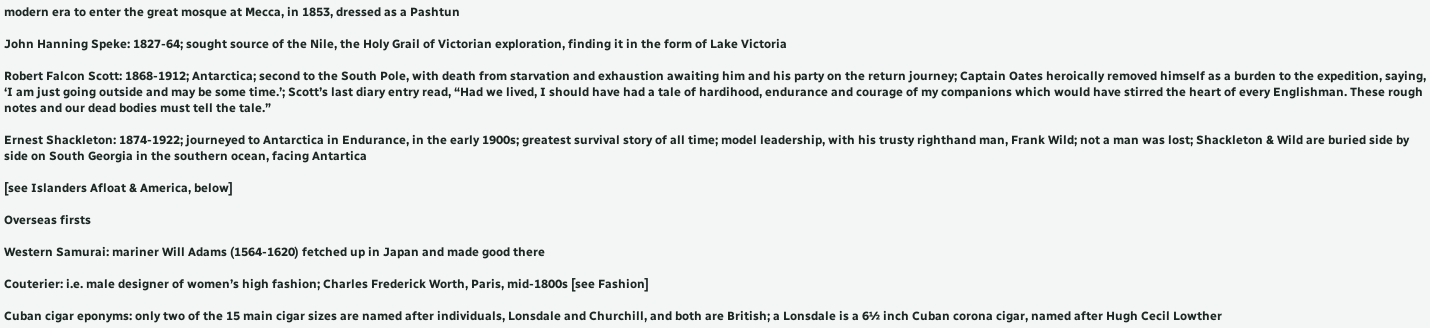modern era to enter the great mosque at Mecca, in 1853, dressed as a Pashtun

John Hanning Speke: 1827-64; sought source of the Nile, the Holy Grail of Victorian exploration, finding it in the form of Lake Victoria

Robert Falcon Scott: 1868-1912; Antarctica; second to the South Pole, with death from starvation and exhaustion awaiting him and his party on the return journey; Captain Oates heroically removed himself as a burden to the expedition, saying, ‘I am just going outside and may be some time.’; Scott’s last diary entry read, “Had we lived, I should have had a tale of hardihood, endurance and courage of my companions which would have stirred the heart of every Englishman. These rough notes and our dead bodies must tell the tale.”

Ernest Shackleton: 1874-1922; journeyed to Antarctica in Endurance, in the early 1900s; greatest survival story of all time; model leadership, with his trusty righthand man, Frank Wild; not a man was lost; Shackleton & Wild are buried side by side on South Georgia in the southern ocean, facing Antartica

[see Islanders Afloat & America, below]

Overseas firsts

Western Samurai: mariner Will Adams (1564-1620) fetched up in Japan and made good there

Couterier: i.e. male designer of women’s high fashion; Charles Frederick Worth, Paris, mid-1800s [see Fashion]

Cuban cigar eponyms: only two of the 15 main cigar sizes are named after individuals, Lonsdale and Churchill, and both are British; a Lonsdale is a 6½ inch Cuban corona cigar, named after Hugh Cecil Lowther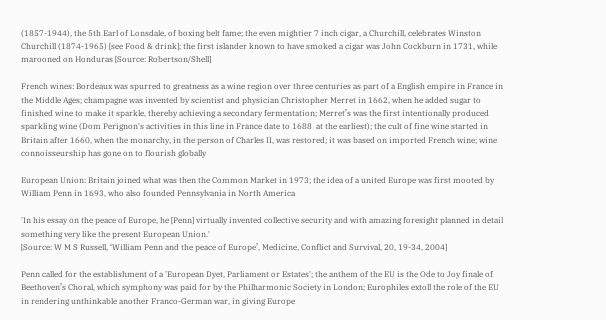(1857-1944), the 5th Earl of Lonsdale, of boxing belt fame; the even mightier 7 inch cigar, a Churchill, celebrates Winston Churchill (1874-1965) [see Food & drink]; the first islander known to have smoked a cigar was John Cockburn in 1731, while marooned on Honduras [Source: Robertson/Shell]

French wines: Bordeaux was spurred to greatness as a wine region over three centuries as part of a English empire in France in the Middle Ages; champagne was invented by scientist and physician Christopher Merret in 1662, when he added sugar to finished wine to make it sparkle, thereby achieving a secondary fermentation; Merret’s was the first intentionally produced sparkling wine (Dom Perignon's activities in this line in France date to 1688  at the earliest); the cult of fine wine started in Britain after 1660, when the monarchy, in the person of Charles II, was restored; it was based on imported French wine; wine connoisseurship has gone on to flourish globally

European Union: Britain joined what was then the Common Market in 1973; the idea of a united Europe was first mooted by William Penn in 1693, who also founded Pennsylvania in North America

'In his essay on the peace of Europe, he [Penn] virtually invented collective security and with amazing foresight planned in detail something very like the present European Union.'
[Source: W M S Russell, ‘William Penn and the peace of Europe’, Medicine, Conflict and Survival, 20, 19-34, 2004]

Penn called for the establishment of a 'European Dyet, Parliament or Estates'; the anthem of the EU is the Ode to Joy finale of Beethoven’s Choral, which symphony was paid for by the Philharmonic Society in London; Europhiles extoll the role of the EU in rendering unthinkable another Franco-German war, in giving Europe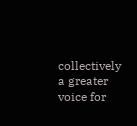collectively a greater voice for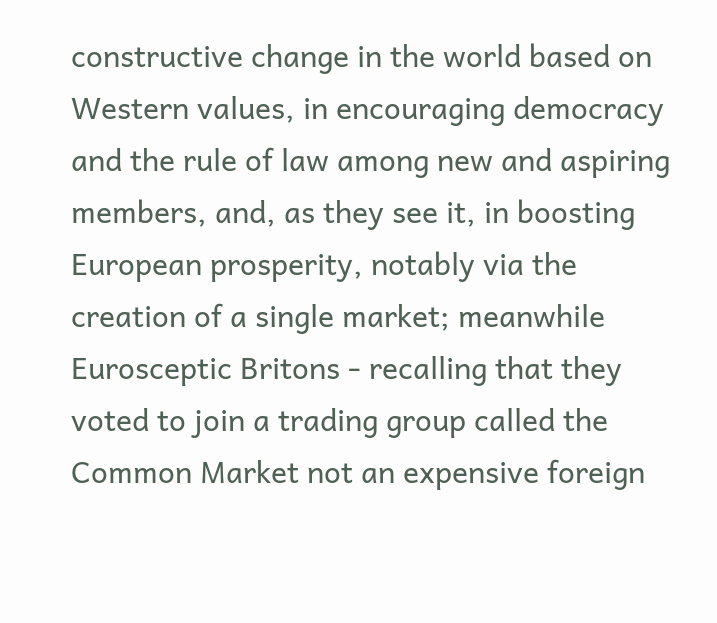constructive change in the world based on Western values, in encouraging democracy and the rule of law among new and aspiring members, and, as they see it, in boosting European prosperity, notably via the creation of a single market; meanwhile Eurosceptic Britons - recalling that they voted to join a trading group called the Common Market not an expensive foreign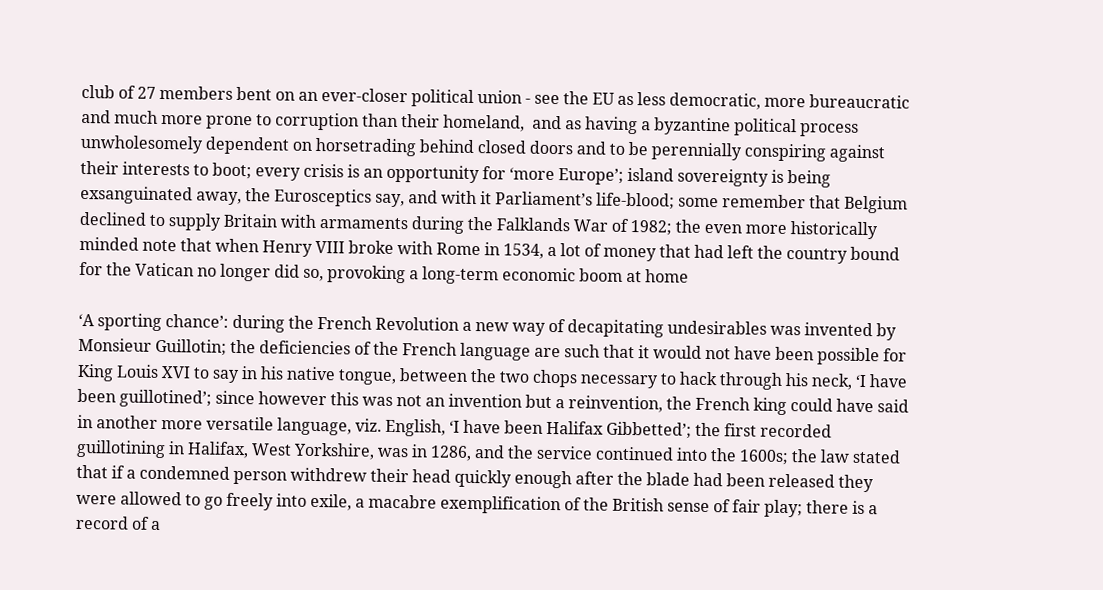club of 27 members bent on an ever-closer political union - see the EU as less democratic, more bureaucratic and much more prone to corruption than their homeland,  and as having a byzantine political process unwholesomely dependent on horsetrading behind closed doors and to be perennially conspiring against their interests to boot; every crisis is an opportunity for ‘more Europe’; island sovereignty is being exsanguinated away, the Eurosceptics say, and with it Parliament’s life-blood; some remember that Belgium declined to supply Britain with armaments during the Falklands War of 1982; the even more historically minded note that when Henry VIII broke with Rome in 1534, a lot of money that had left the country bound for the Vatican no longer did so, provoking a long-term economic boom at home

‘A sporting chance’: during the French Revolution a new way of decapitating undesirables was invented by Monsieur Guillotin; the deficiencies of the French language are such that it would not have been possible for King Louis XVI to say in his native tongue, between the two chops necessary to hack through his neck, ‘I have been guillotined’; since however this was not an invention but a reinvention, the French king could have said in another more versatile language, viz. English, ‘I have been Halifax Gibbetted’; the first recorded guillotining in Halifax, West Yorkshire, was in 1286, and the service continued into the 1600s; the law stated that if a condemned person withdrew their head quickly enough after the blade had been released they were allowed to go freely into exile, a macabre exemplification of the British sense of fair play; there is a record of a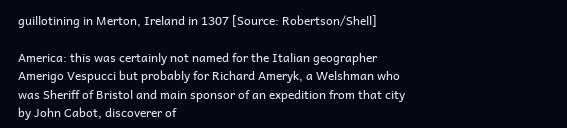guillotining in Merton, Ireland in 1307 [Source: Robertson/Shell]

America: this was certainly not named for the Italian geographer Amerigo Vespucci but probably for Richard Ameryk, a Welshman who was Sheriff of Bristol and main sponsor of an expedition from that city by John Cabot, discoverer of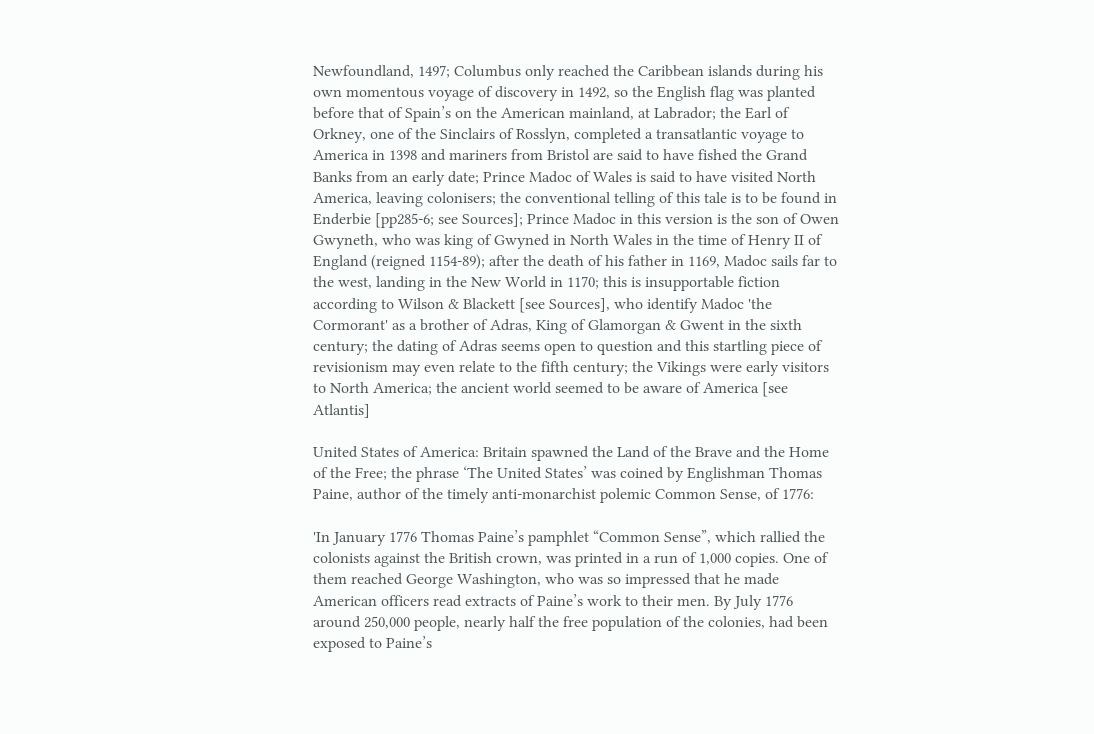Newfoundland, 1497; Columbus only reached the Caribbean islands during his own momentous voyage of discovery in 1492, so the English flag was planted before that of Spain’s on the American mainland, at Labrador; the Earl of Orkney, one of the Sinclairs of Rosslyn, completed a transatlantic voyage to America in 1398 and mariners from Bristol are said to have fished the Grand Banks from an early date; Prince Madoc of Wales is said to have visited North America, leaving colonisers; the conventional telling of this tale is to be found in Enderbie [pp285-6; see Sources]; Prince Madoc in this version is the son of Owen Gwyneth, who was king of Gwyned in North Wales in the time of Henry II of England (reigned 1154-89); after the death of his father in 1169, Madoc sails far to the west, landing in the New World in 1170; this is insupportable fiction according to Wilson & Blackett [see Sources], who identify Madoc 'the Cormorant' as a brother of Adras, King of Glamorgan & Gwent in the sixth century; the dating of Adras seems open to question and this startling piece of revisionism may even relate to the fifth century; the Vikings were early visitors to North America; the ancient world seemed to be aware of America [see Atlantis]

United States of America: Britain spawned the Land of the Brave and the Home of the Free; the phrase ‘The United States’ was coined by Englishman Thomas Paine, author of the timely anti-monarchist polemic Common Sense, of 1776:

'In January 1776 Thomas Paine’s pamphlet “Common Sense”, which rallied the colonists against the British crown, was printed in a run of 1,000 copies. One of them reached George Washington, who was so impressed that he made American officers read extracts of Paine’s work to their men. By July 1776 around 250,000 people, nearly half the free population of the colonies, had been exposed to Paine’s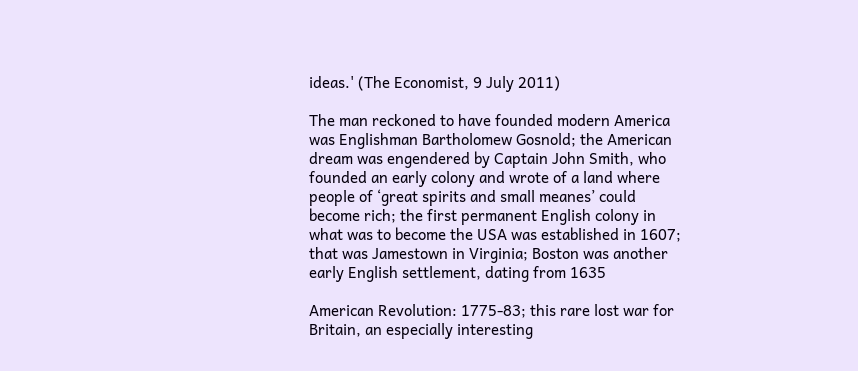ideas.' (The Economist, 9 July 2011)

The man reckoned to have founded modern America was Englishman Bartholomew Gosnold; the American dream was engendered by Captain John Smith, who founded an early colony and wrote of a land where people of ‘great spirits and small meanes’ could become rich; the first permanent English colony in what was to become the USA was established in 1607; that was Jamestown in Virginia; Boston was another early English settlement, dating from 1635

American Revolution: 1775-83; this rare lost war for Britain, an especially interesting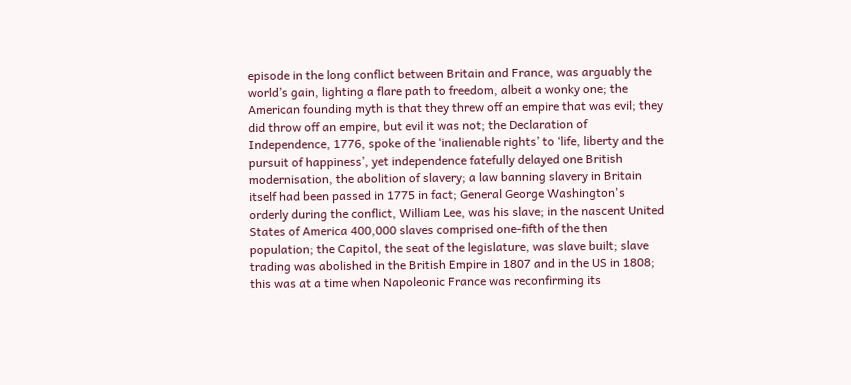episode in the long conflict between Britain and France, was arguably the world’s gain, lighting a flare path to freedom, albeit a wonky one; the American founding myth is that they threw off an empire that was evil; they did throw off an empire, but evil it was not; the Declaration of Independence, 1776, spoke of the ‘inalienable rights’ to ‘life, liberty and the pursuit of happiness’, yet independence fatefully delayed one British modernisation, the abolition of slavery; a law banning slavery in Britain itself had been passed in 1775 in fact; General George Washington's orderly during the conflict, William Lee, was his slave; in the nascent United States of America 400,000 slaves comprised one-fifth of the then population; the Capitol, the seat of the legislature, was slave built; slave trading was abolished in the British Empire in 1807 and in the US in 1808; this was at a time when Napoleonic France was reconfirming its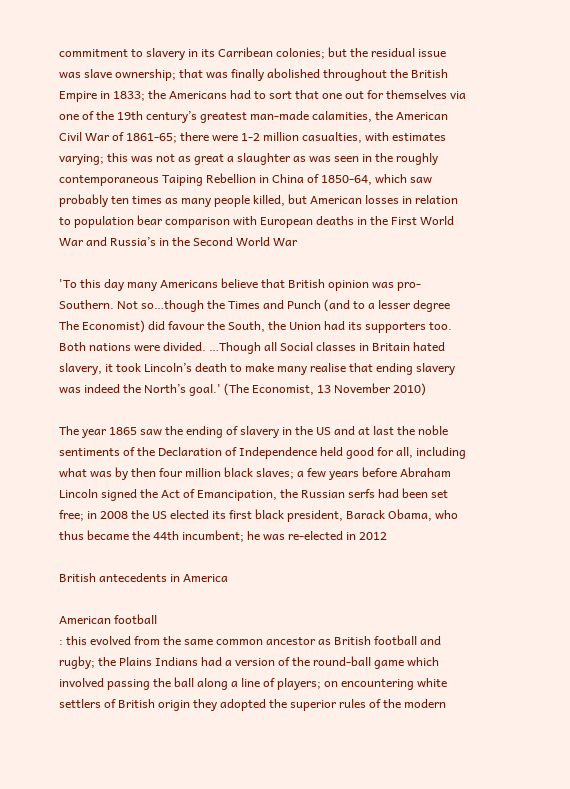commitment to slavery in its Carribean colonies; but the residual issue was slave ownership; that was finally abolished throughout the British Empire in 1833; the Americans had to sort that one out for themselves via one of the 19th century’s greatest man-made calamities, the American Civil War of 1861-65; there were 1-2 million casualties, with estimates varying; this was not as great a slaughter as was seen in the roughly contemporaneous Taiping Rebellion in China of 1850-64, which saw probably ten times as many people killed, but American losses in relation to population bear comparison with European deaths in the First World War and Russia’s in the Second World War

'To this day many Americans believe that British opinion was pro-Southern. Not so…though the Times and Punch (and to a lesser degree The Economist) did favour the South, the Union had its supporters too. Both nations were divided. …Though all Social classes in Britain hated slavery, it took Lincoln’s death to make many realise that ending slavery was indeed the North’s goal.' (The Economist, 13 November 2010)

The year 1865 saw the ending of slavery in the US and at last the noble sentiments of the Declaration of Independence held good for all, including what was by then four million black slaves; a few years before Abraham Lincoln signed the Act of Emancipation, the Russian serfs had been set free; in 2008 the US elected its first black president, Barack Obama, who thus became the 44th incumbent; he was re-elected in 2012

British antecedents in America

American football
: this evolved from the same common ancestor as British football and rugby; the Plains Indians had a version of the round-ball game which involved passing the ball along a line of players; on encountering white settlers of British origin they adopted the superior rules of the modern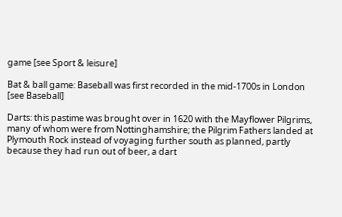game [see Sport & leisure]

Bat & ball game: Baseball was first recorded in the mid-1700s in London [see Baseball]

Darts: this pastime was brought over in 1620 with the Mayflower Pilgrims, many of whom were from Nottinghamshire; the Pilgrim Fathers landed at Plymouth Rock instead of voyaging further south as planned, partly because they had run out of beer, a dart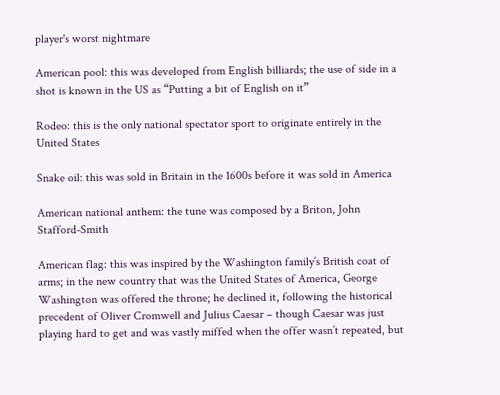player's worst nightmare

American pool: this was developed from English billiards; the use of side in a shot is known in the US as “Putting a bit of English on it”

Rodeo: this is the only national spectator sport to originate entirely in the United States

Snake oil: this was sold in Britain in the 1600s before it was sold in America

American national anthem: the tune was composed by a Briton, John Stafford-Smith

American flag: this was inspired by the Washington family’s British coat of arms; in the new country that was the United States of America, George Washington was offered the throne; he declined it, following the historical precedent of Oliver Cromwell and Julius Caesar – though Caesar was just playing hard to get and was vastly miffed when the offer wasn’t repeated, but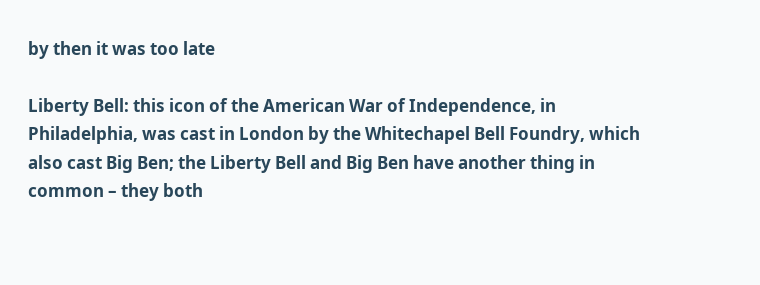by then it was too late

Liberty Bell: this icon of the American War of Independence, in Philadelphia, was cast in London by the Whitechapel Bell Foundry, which also cast Big Ben; the Liberty Bell and Big Ben have another thing in common – they both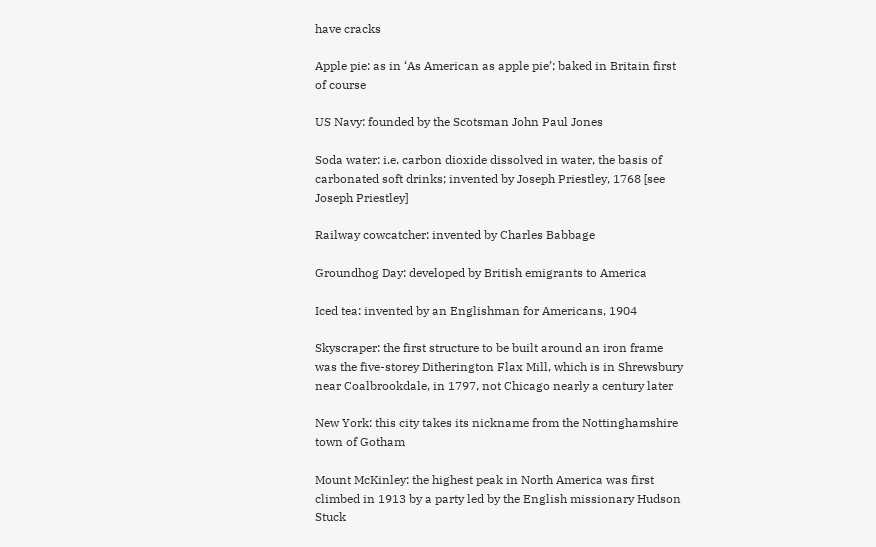have cracks

Apple pie: as in ‘As American as apple pie’; baked in Britain first of course

US Navy: founded by the Scotsman John Paul Jones

Soda water: i.e. carbon dioxide dissolved in water, the basis of carbonated soft drinks; invented by Joseph Priestley, 1768 [see Joseph Priestley]

Railway cowcatcher: invented by Charles Babbage

Groundhog Day: developed by British emigrants to America

Iced tea: invented by an Englishman for Americans, 1904

Skyscraper: the first structure to be built around an iron frame was the five-storey Ditherington Flax Mill, which is in Shrewsbury near Coalbrookdale, in 1797, not Chicago nearly a century later

New York: this city takes its nickname from the Nottinghamshire town of Gotham

Mount McKinley: the highest peak in North America was first climbed in 1913 by a party led by the English missionary Hudson Stuck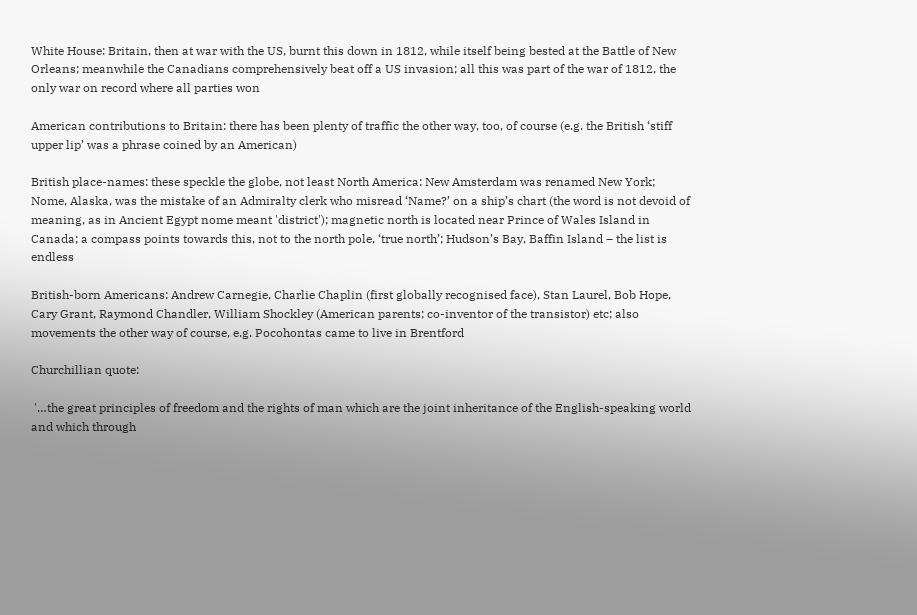White House: Britain, then at war with the US, burnt this down in 1812, while itself being bested at the Battle of New Orleans; meanwhile the Canadians comprehensively beat off a US invasion; all this was part of the war of 1812, the only war on record where all parties won

American contributions to Britain: there has been plenty of traffic the other way, too, of course (e.g. the British ‘stiff upper lip’ was a phrase coined by an American)

British place-names: these speckle the globe, not least North America: New Amsterdam was renamed New York; Nome, Alaska, was the mistake of an Admiralty clerk who misread ‘Name?’ on a ship’s chart (the word is not devoid of meaning, as in Ancient Egypt nome meant 'district'); magnetic north is located near Prince of Wales Island in Canada; a compass points towards this, not to the north pole, ‘true north’; Hudson’s Bay, Baffin Island – the list is endless

British-born Americans: Andrew Carnegie, Charlie Chaplin (first globally recognised face), Stan Laurel, Bob Hope, Cary Grant, Raymond Chandler, William Shockley (American parents; co-inventor of the transistor) etc; also movements the other way of course, e.g. Pocohontas came to live in Brentford

Churchillian quote:

 '…the great principles of freedom and the rights of man which are the joint inheritance of the English-speaking world and which through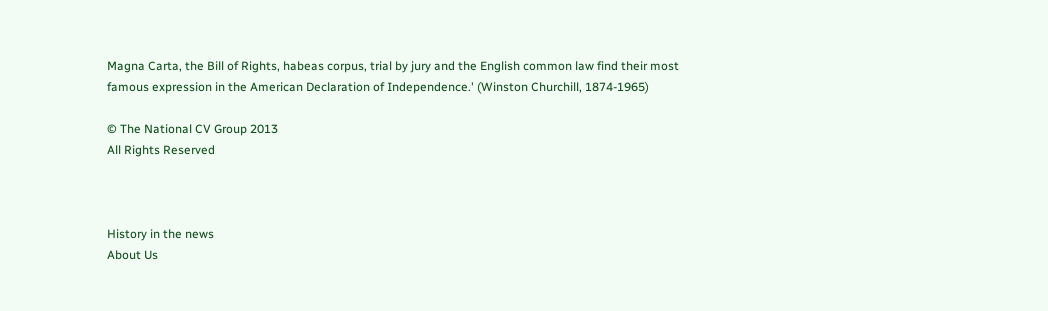Magna Carta, the Bill of Rights, habeas corpus, trial by jury and the English common law find their most famous expression in the American Declaration of Independence.' (Winston Churchill, 1874-1965)

© The National CV Group 2013
All Rights Reserved



History in the news
About Us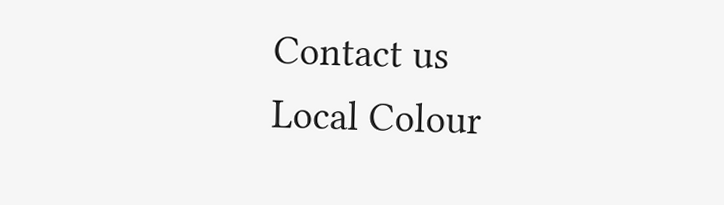Contact us
Local Colour